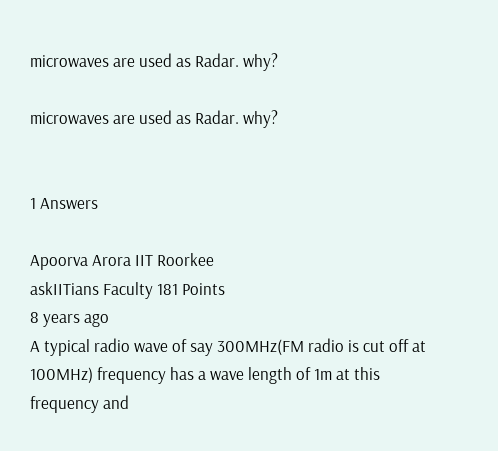microwaves are used as Radar. why?

microwaves are used as Radar. why?


1 Answers

Apoorva Arora IIT Roorkee
askIITians Faculty 181 Points
8 years ago
A typical radio wave of say 300MHz(FM radio is cut off at 100MHz) frequency has a wave length of 1m at this frequency and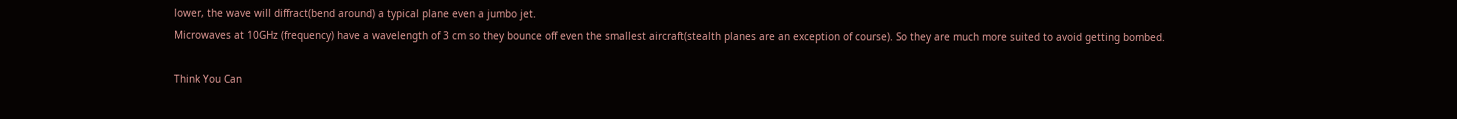lower, the wave will diffract(bend around) a typical plane even a jumbo jet.
Microwaves at 10GHz (frequency) have a wavelength of 3 cm so they bounce off even the smallest aircraft(stealth planes are an exception of course). So they are much more suited to avoid getting bombed.

Think You Can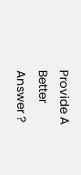Provide A Better Answer ?